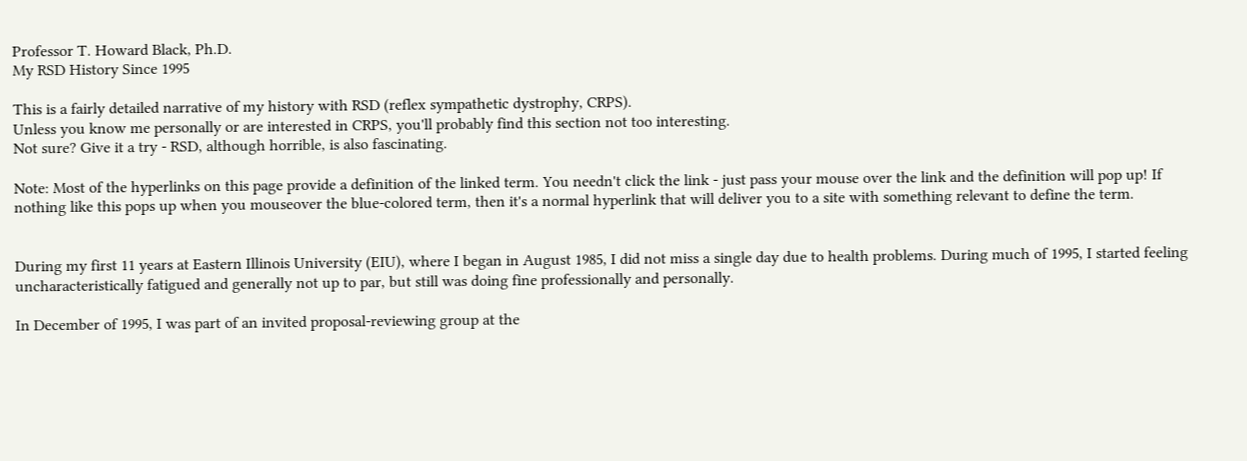Professor T. Howard Black, Ph.D.
My RSD History Since 1995

This is a fairly detailed narrative of my history with RSD (reflex sympathetic dystrophy, CRPS).
Unless you know me personally or are interested in CRPS, you'll probably find this section not too interesting.
Not sure? Give it a try - RSD, although horrible, is also fascinating.

Note: Most of the hyperlinks on this page provide a definition of the linked term. You needn't click the link - just pass your mouse over the link and the definition will pop up! If nothing like this pops up when you mouseover the blue-colored term, then it's a normal hyperlink that will deliver you to a site with something relevant to define the term.


During my first 11 years at Eastern Illinois University (EIU), where I began in August 1985, I did not miss a single day due to health problems. During much of 1995, I started feeling uncharacteristically fatigued and generally not up to par, but still was doing fine professionally and personally.

In December of 1995, I was part of an invited proposal-reviewing group at the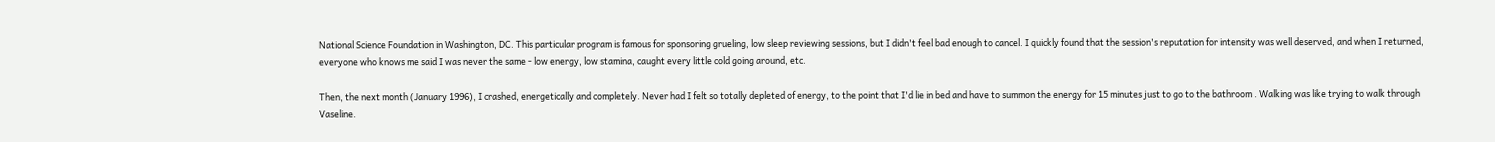National Science Foundation in Washington, DC. This particular program is famous for sponsoring grueling, low sleep reviewing sessions, but I didn't feel bad enough to cancel. I quickly found that the session's reputation for intensity was well deserved, and when I returned, everyone who knows me said I was never the same - low energy, low stamina, caught every little cold going around, etc.

Then, the next month (January 1996), I crashed, energetically and completely. Never had I felt so totally depleted of energy, to the point that I'd lie in bed and have to summon the energy for 15 minutes just to go to the bathroom . Walking was like trying to walk through Vaseline.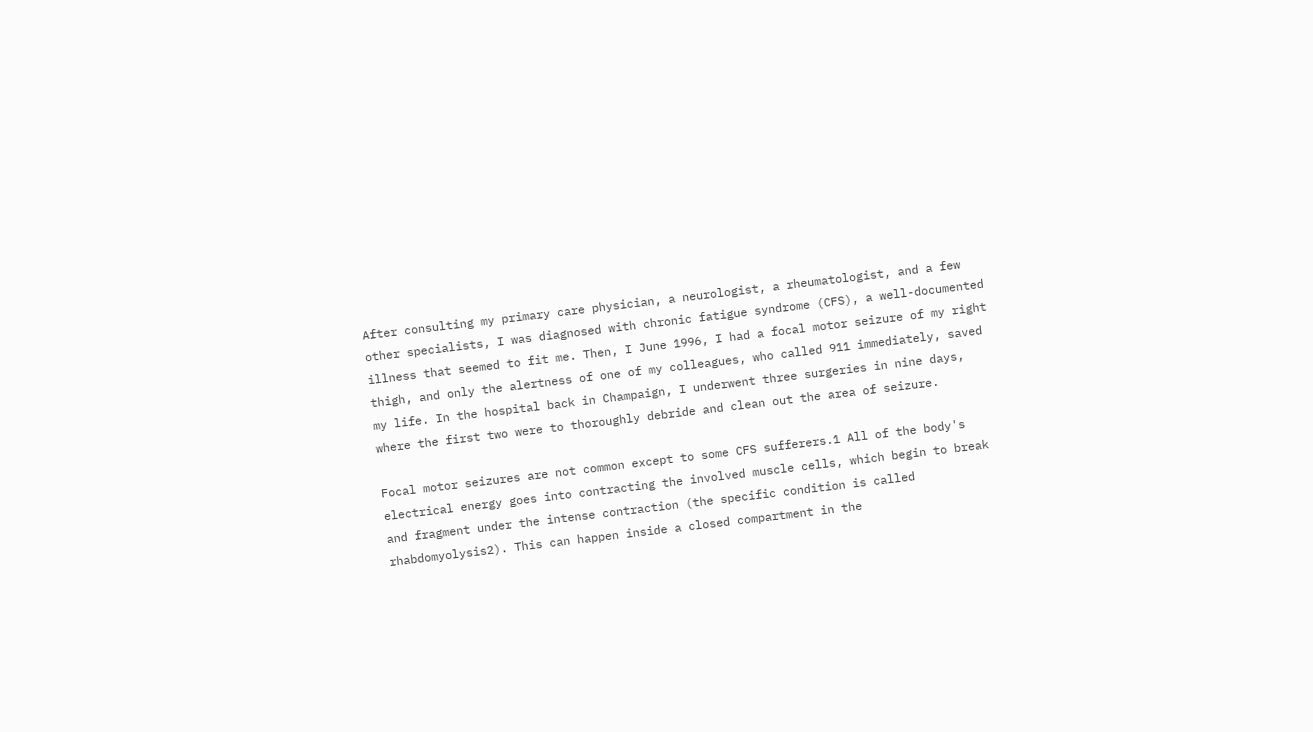After consulting my primary care physician, a neurologist, a rheumatologist, and a few other specialists, I was diagnosed with chronic fatigue syndrome (CFS), a well-documented illness that seemed to fit me. Then, I June 1996, I had a focal motor seizure of my right thigh, and only the alertness of one of my colleagues, who called 911 immediately, saved my life. In the hospital back in Champaign, I underwent three surgeries in nine days, where the first two were to thoroughly debride and clean out the area of seizure.

Focal motor seizures are not common except to some CFS sufferers.1 All of the body's electrical energy goes into contracting the involved muscle cells, which begin to break and fragment under the intense contraction (the specific condition is called rhabdomyolysis2). This can happen inside a closed compartment in the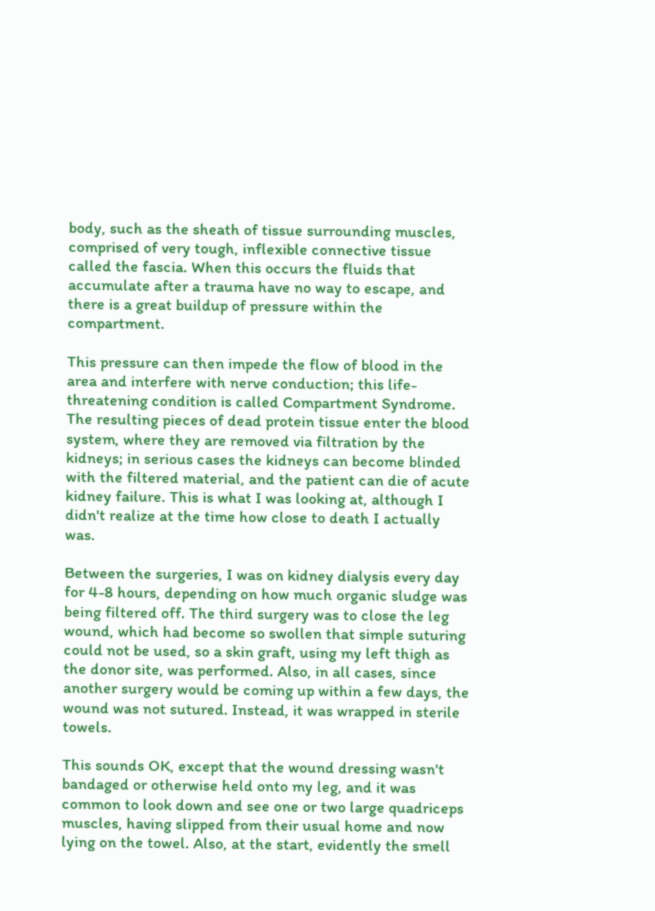body, such as the sheath of tissue surrounding muscles, comprised of very tough, inflexible connective tissue called the fascia. When this occurs the fluids that accumulate after a trauma have no way to escape, and there is a great buildup of pressure within the compartment.

This pressure can then impede the flow of blood in the area and interfere with nerve conduction; this life-threatening condition is called Compartment Syndrome. The resulting pieces of dead protein tissue enter the blood system, where they are removed via filtration by the kidneys; in serious cases the kidneys can become blinded with the filtered material, and the patient can die of acute kidney failure. This is what I was looking at, although I didn't realize at the time how close to death I actually was.

Between the surgeries, I was on kidney dialysis every day for 4-8 hours, depending on how much organic sludge was being filtered off. The third surgery was to close the leg wound, which had become so swollen that simple suturing could not be used, so a skin graft, using my left thigh as the donor site, was performed. Also, in all cases, since another surgery would be coming up within a few days, the wound was not sutured. Instead, it was wrapped in sterile towels.

This sounds OK, except that the wound dressing wasn't bandaged or otherwise held onto my leg, and it was common to look down and see one or two large quadriceps muscles, having slipped from their usual home and now lying on the towel. Also, at the start, evidently the smell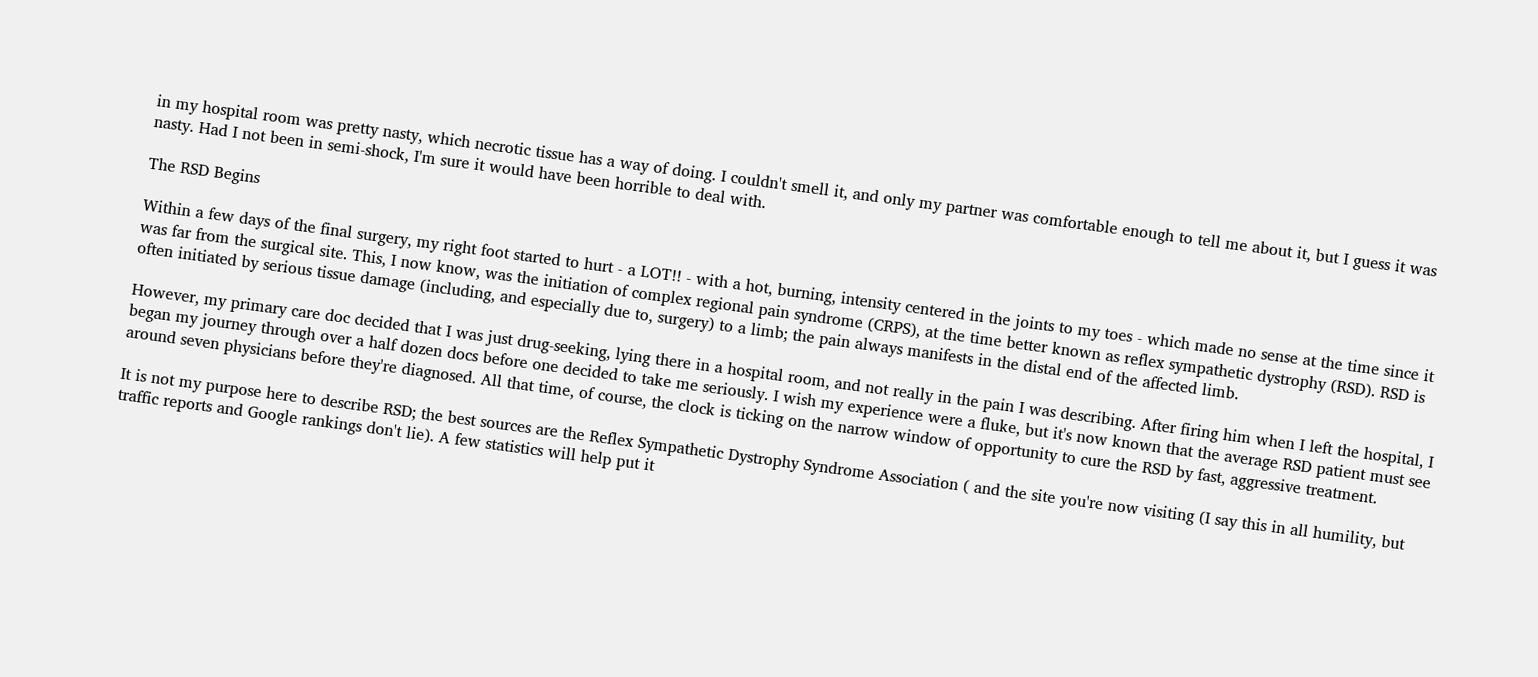in my hospital room was pretty nasty, which necrotic tissue has a way of doing. I couldn't smell it, and only my partner was comfortable enough to tell me about it, but I guess it was nasty. Had I not been in semi-shock, I'm sure it would have been horrible to deal with.

The RSD Begins

Within a few days of the final surgery, my right foot started to hurt - a LOT!! - with a hot, burning, intensity centered in the joints to my toes - which made no sense at the time since it was far from the surgical site. This, I now know, was the initiation of complex regional pain syndrome (CRPS), at the time better known as reflex sympathetic dystrophy (RSD). RSD is often initiated by serious tissue damage (including, and especially due to, surgery) to a limb; the pain always manifests in the distal end of the affected limb.

However, my primary care doc decided that I was just drug-seeking, lying there in a hospital room, and not really in the pain I was describing. After firing him when I left the hospital, I began my journey through over a half dozen docs before one decided to take me seriously. I wish my experience were a fluke, but it's now known that the average RSD patient must see around seven physicians before they're diagnosed. All that time, of course, the clock is ticking on the narrow window of opportunity to cure the RSD by fast, aggressive treatment.

It is not my purpose here to describe RSD; the best sources are the Reflex Sympathetic Dystrophy Syndrome Association ( and the site you're now visiting (I say this in all humility, but traffic reports and Google rankings don't lie). A few statistics will help put it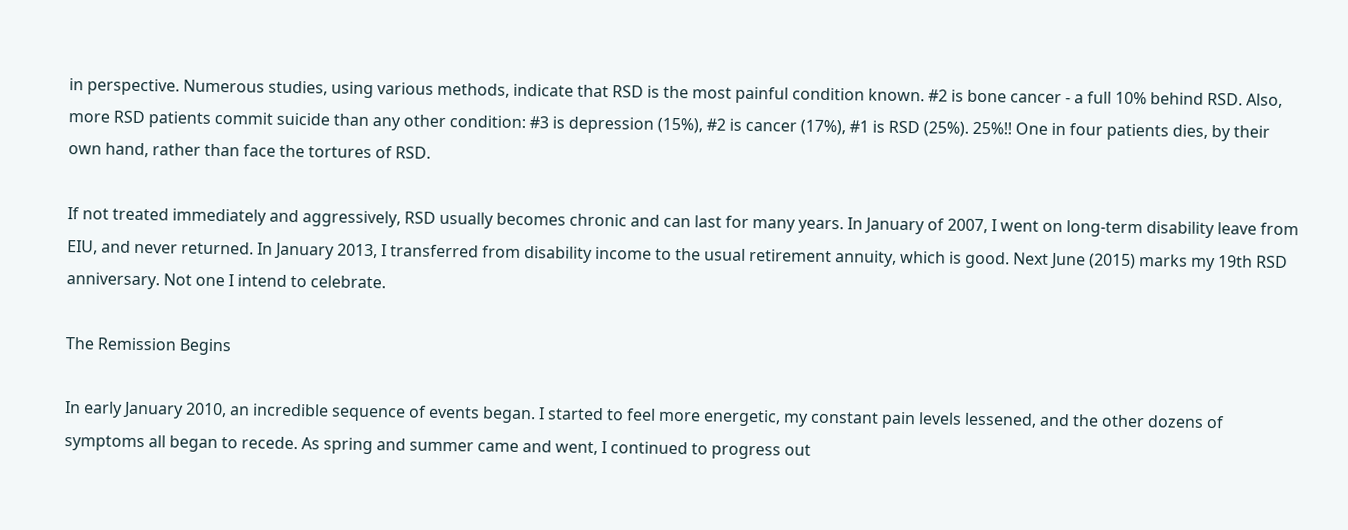in perspective. Numerous studies, using various methods, indicate that RSD is the most painful condition known. #2 is bone cancer - a full 10% behind RSD. Also, more RSD patients commit suicide than any other condition: #3 is depression (15%), #2 is cancer (17%), #1 is RSD (25%). 25%!! One in four patients dies, by their own hand, rather than face the tortures of RSD.

If not treated immediately and aggressively, RSD usually becomes chronic and can last for many years. In January of 2007, I went on long-term disability leave from EIU, and never returned. In January 2013, I transferred from disability income to the usual retirement annuity, which is good. Next June (2015) marks my 19th RSD anniversary. Not one I intend to celebrate.

The Remission Begins

In early January 2010, an incredible sequence of events began. I started to feel more energetic, my constant pain levels lessened, and the other dozens of symptoms all began to recede. As spring and summer came and went, I continued to progress out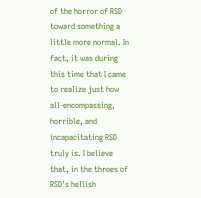of the horror of RSD toward something a little more normal. In fact, it was during this time that I came to realize just how all-encompassing, horrible, and incapacitating RSD truly is. I believe that, in the throes of RSD's hellish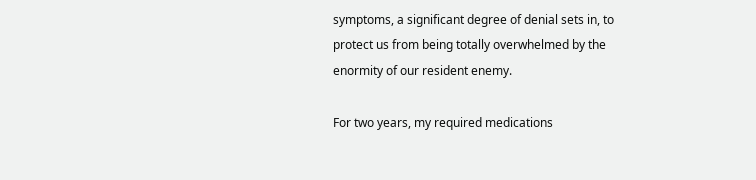symptoms, a significant degree of denial sets in, to protect us from being totally overwhelmed by the enormity of our resident enemy.

For two years, my required medications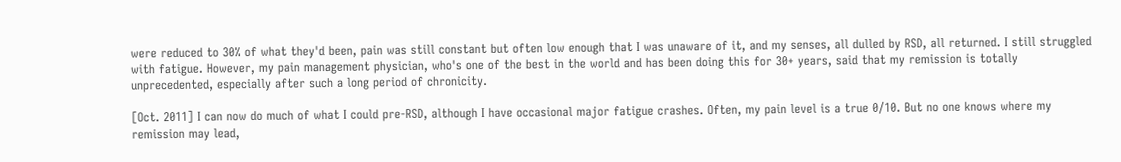were reduced to 30% of what they'd been, pain was still constant but often low enough that I was unaware of it, and my senses, all dulled by RSD, all returned. I still struggled with fatigue. However, my pain management physician, who's one of the best in the world and has been doing this for 30+ years, said that my remission is totally unprecedented, especially after such a long period of chronicity.

[Oct. 2011] I can now do much of what I could pre-RSD, although I have occasional major fatigue crashes. Often, my pain level is a true 0/10. But no one knows where my remission may lead,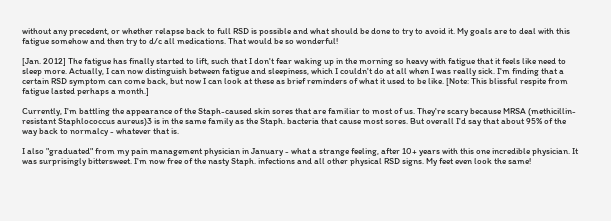without any precedent, or whether relapse back to full RSD is possible and what should be done to try to avoid it. My goals are to deal with this fatigue somehow and then try to d/c all medications. That would be so wonderful!

[Jan. 2012] The fatigue has finally started to lift, such that I don't fear waking up in the morning so heavy with fatigue that it feels like need to sleep more. Actually, I can now distinguish between fatigue and sleepiness, which I couldn't do at all when I was really sick. I'm finding that a certain RSD symptom can come back, but now I can look at these as brief reminders of what it used to be like. [Note: This blissful respite from fatigue lasted perhaps a month.]

Currently, I'm battling the appearance of the Staph-caused skin sores that are familiar to most of us. They're scary because MRSA (methicillin-resistant Staphlococcus aureus)3 is in the same family as the Staph. bacteria that cause most sores. But overall I'd say that about 95% of the way back to normalcy - whatever that is.

I also "graduated" from my pain management physician in January - what a strange feeling, after 10+ years with this one incredible physician. It was surprisingly bittersweet. I'm now free of the nasty Staph. infections and all other physical RSD signs. My feet even look the same!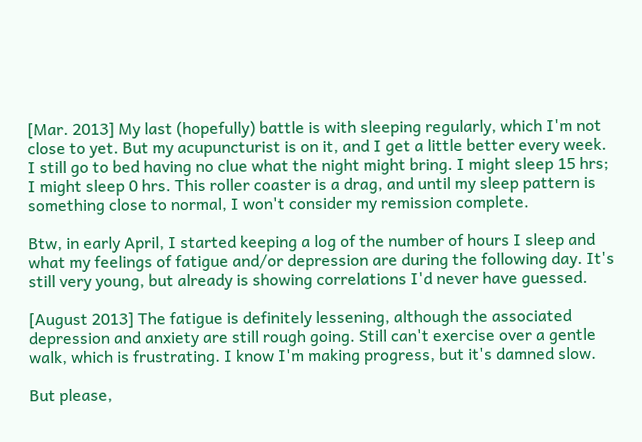[Mar. 2013] My last (hopefully) battle is with sleeping regularly, which I'm not close to yet. But my acupuncturist is on it, and I get a little better every week. I still go to bed having no clue what the night might bring. I might sleep 15 hrs; I might sleep 0 hrs. This roller coaster is a drag, and until my sleep pattern is something close to normal, I won't consider my remission complete.

Btw, in early April, I started keeping a log of the number of hours I sleep and what my feelings of fatigue and/or depression are during the following day. It's still very young, but already is showing correlations I'd never have guessed.

[August 2013] The fatigue is definitely lessening, although the associated depression and anxiety are still rough going. Still can't exercise over a gentle walk, which is frustrating. I know I'm making progress, but it's damned slow.

But please,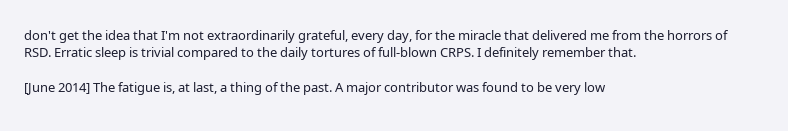don't get the idea that I'm not extraordinarily grateful, every day, for the miracle that delivered me from the horrors of RSD. Erratic sleep is trivial compared to the daily tortures of full-blown CRPS. I definitely remember that.

[June 2014] The fatigue is, at last, a thing of the past. A major contributor was found to be very low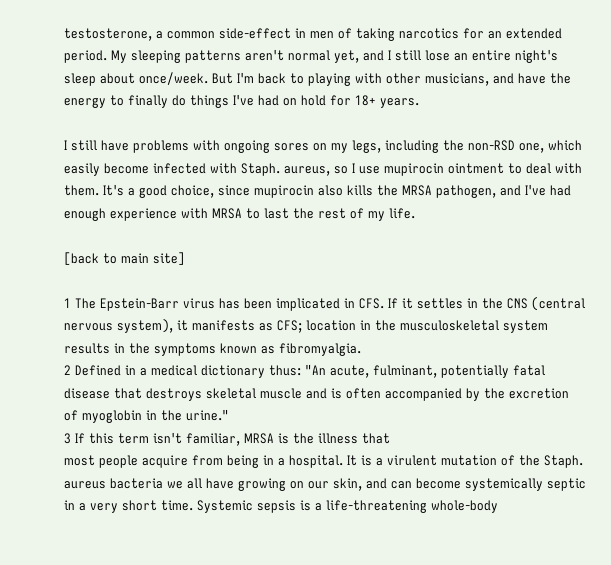testosterone, a common side-effect in men of taking narcotics for an extended period. My sleeping patterns aren't normal yet, and I still lose an entire night's sleep about once/week. But I'm back to playing with other musicians, and have the energy to finally do things I've had on hold for 18+ years.

I still have problems with ongoing sores on my legs, including the non-RSD one, which easily become infected with Staph. aureus, so I use mupirocin ointment to deal with them. It's a good choice, since mupirocin also kills the MRSA pathogen, and I've had enough experience with MRSA to last the rest of my life.

[back to main site]

1 The Epstein-Barr virus has been implicated in CFS. If it settles in the CNS (central nervous system), it manifests as CFS; location in the musculoskeletal system results in the symptoms known as fibromyalgia.
2 Defined in a medical dictionary thus: "An acute, fulminant, potentially fatal disease that destroys skeletal muscle and is often accompanied by the excretion of myoglobin in the urine."
3 If this term isn't familiar, MRSA is the illness that
most people acquire from being in a hospital. It is a virulent mutation of the Staph. aureus bacteria we all have growing on our skin, and can become systemically septic in a very short time. Systemic sepsis is a life-threatening whole-body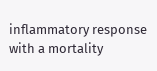inflammatory response with a mortality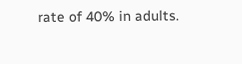rate of 40% in adults.